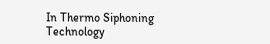In Thermo Siphoning Technology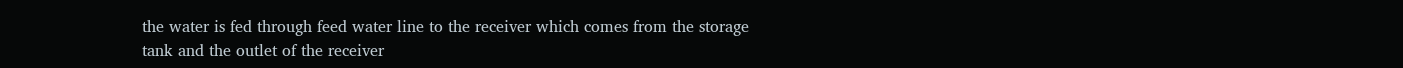the water is fed through feed water line to the receiver which comes from the storage tank and the outlet of the receiver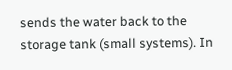sends the water back to the storage tank (small systems). In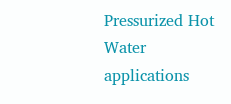Pressurized Hot Water applications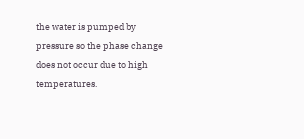the water is pumped by pressure so the phase change does not occur due to high temperatures.